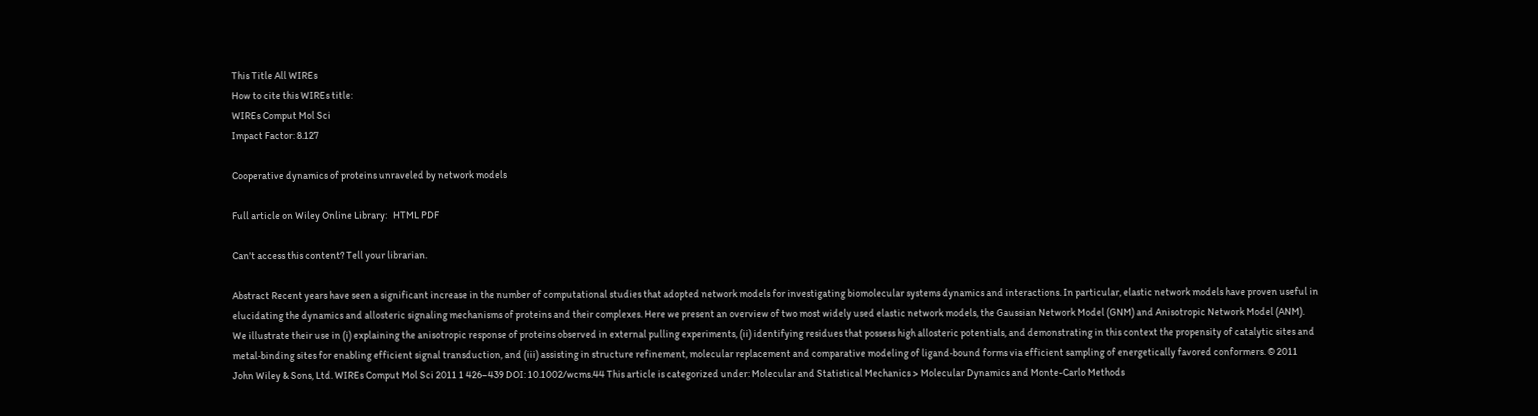This Title All WIREs
How to cite this WIREs title:
WIREs Comput Mol Sci
Impact Factor: 8.127

Cooperative dynamics of proteins unraveled by network models

Full article on Wiley Online Library:   HTML PDF

Can't access this content? Tell your librarian.

Abstract Recent years have seen a significant increase in the number of computational studies that adopted network models for investigating biomolecular systems dynamics and interactions. In particular, elastic network models have proven useful in elucidating the dynamics and allosteric signaling mechanisms of proteins and their complexes. Here we present an overview of two most widely used elastic network models, the Gaussian Network Model (GNM) and Anisotropic Network Model (ANM). We illustrate their use in (i) explaining the anisotropic response of proteins observed in external pulling experiments, (ii) identifying residues that possess high allosteric potentials, and demonstrating in this context the propensity of catalytic sites and metal‐binding sites for enabling efficient signal transduction, and (iii) assisting in structure refinement, molecular replacement and comparative modeling of ligand‐bound forms via efficient sampling of energetically favored conformers. © 2011 John Wiley & Sons, Ltd. WIREs Comput Mol Sci 2011 1 426–439 DOI: 10.1002/wcms.44 This article is categorized under: Molecular and Statistical Mechanics > Molecular Dynamics and Monte-Carlo Methods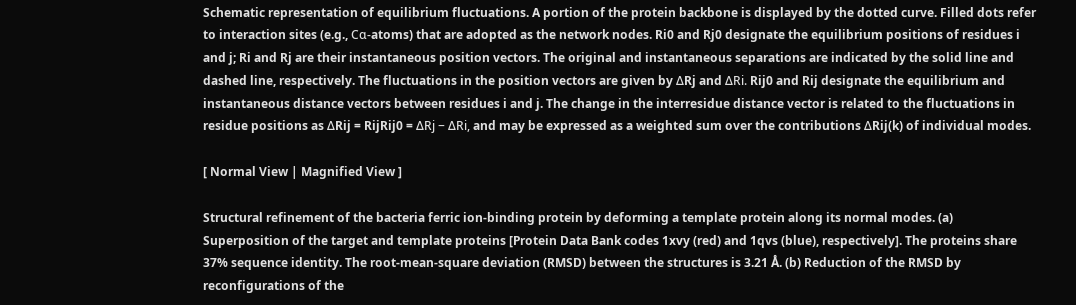Schematic representation of equilibrium fluctuations. A portion of the protein backbone is displayed by the dotted curve. Filled dots refer to interaction sites (e.g., Cα‐atoms) that are adopted as the network nodes. Ri0 and Rj0 designate the equilibrium positions of residues i and j; Ri and Rj are their instantaneous position vectors. The original and instantaneous separations are indicated by the solid line and dashed line, respectively. The fluctuations in the position vectors are given by ΔRj and ΔRi. Rij0 and Rij designate the equilibrium and instantaneous distance vectors between residues i and j. The change in the interresidue distance vector is related to the fluctuations in residue positions as ΔRij = RijRij0 = ΔRj − ΔRi, and may be expressed as a weighted sum over the contributions ΔRij(k) of individual modes.

[ Normal View | Magnified View ]

Structural refinement of the bacteria ferric ion‐binding protein by deforming a template protein along its normal modes. (a) Superposition of the target and template proteins [Protein Data Bank codes 1xvy (red) and 1qvs (blue), respectively]. The proteins share 37% sequence identity. The root‐mean‐square deviation (RMSD) between the structures is 3.21 Å. (b) Reduction of the RMSD by reconfigurations of the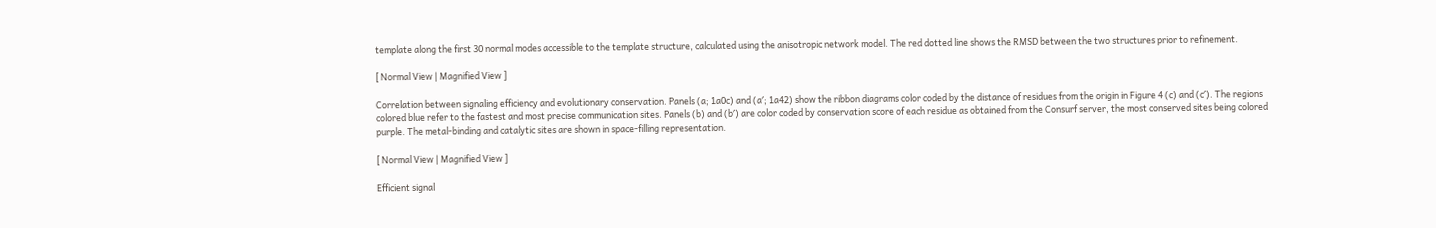template along the first 30 normal modes accessible to the template structure, calculated using the anisotropic network model. The red dotted line shows the RMSD between the two structures prior to refinement.

[ Normal View | Magnified View ]

Correlation between signaling efficiency and evolutionary conservation. Panels (a; 1a0c) and (a′; 1a42) show the ribbon diagrams color coded by the distance of residues from the origin in Figure 4 (c) and (c′). The regions colored blue refer to the fastest and most precise communication sites. Panels (b) and (b′) are color coded by conservation score of each residue as obtained from the Consurf server, the most conserved sites being colored purple. The metal‐binding and catalytic sites are shown in space‐filling representation.

[ Normal View | Magnified View ]

Efficient signal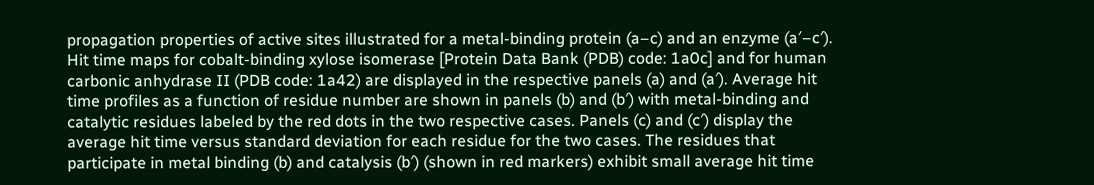propagation properties of active sites illustrated for a metal‐binding protein (a–c) and an enzyme (a′–c′). Hit time maps for cobalt‐binding xylose isomerase [Protein Data Bank (PDB) code: 1a0c] and for human carbonic anhydrase II (PDB code: 1a42) are displayed in the respective panels (a) and (a′). Average hit time profiles as a function of residue number are shown in panels (b) and (b′) with metal‐binding and catalytic residues labeled by the red dots in the two respective cases. Panels (c) and (c′) display the average hit time versus standard deviation for each residue for the two cases. The residues that participate in metal binding (b) and catalysis (b′) (shown in red markers) exhibit small average hit time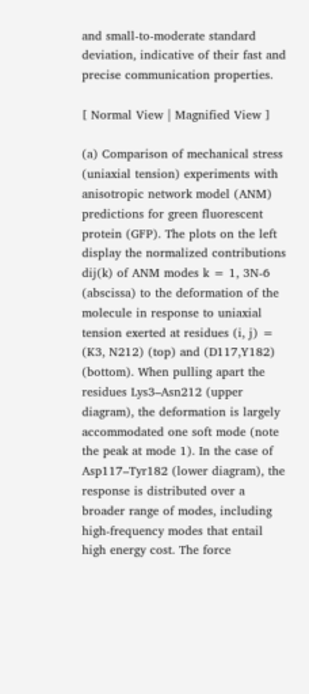and small‐to‐moderate standard deviation, indicative of their fast and precise communication properties.

[ Normal View | Magnified View ]

(a) Comparison of mechanical stress (uniaxial tension) experiments with anisotropic network model (ANM) predictions for green fluorescent protein (GFP). The plots on the left display the normalized contributions dij(k) of ANM modes k = 1, 3N‐6 (abscissa) to the deformation of the molecule in response to uniaxial tension exerted at residues (i, j) = (K3, N212) (top) and (D117,Y182) (bottom). When pulling apart the residues Lys3–Asn212 (upper diagram), the deformation is largely accommodated one soft mode (note the peak at mode 1). In the case of Asp117–Tyr182 (lower diagram), the response is distributed over a broader range of modes, including high‐frequency modes that entail high energy cost. The force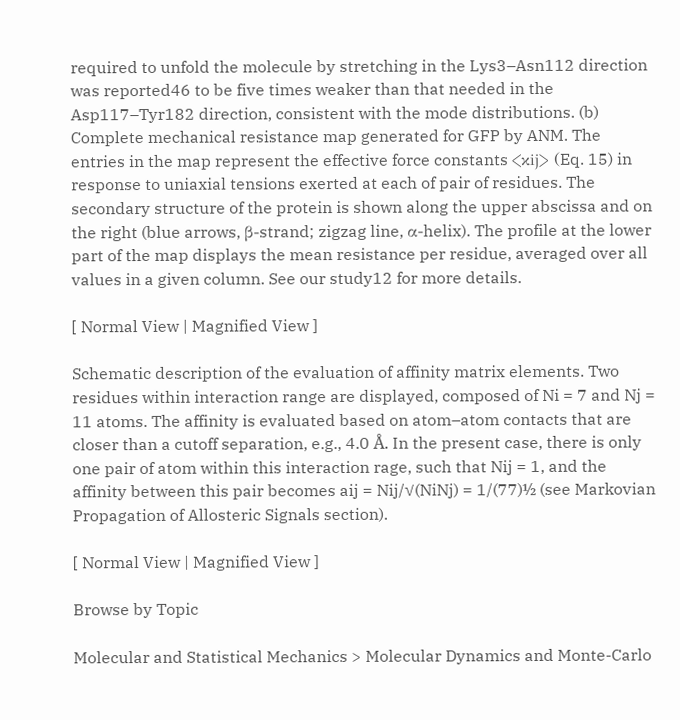required to unfold the molecule by stretching in the Lys3–Asn112 direction was reported46 to be five times weaker than that needed in the Asp117–Tyr182 direction, consistent with the mode distributions. (b) Complete mechanical resistance map generated for GFP by ANM. The entries in the map represent the effective force constants <κij> (Eq. 15) in response to uniaxial tensions exerted at each of pair of residues. The secondary structure of the protein is shown along the upper abscissa and on the right (blue arrows, β‐strand; zigzag line, α‐helix). The profile at the lower part of the map displays the mean resistance per residue, averaged over all values in a given column. See our study12 for more details.

[ Normal View | Magnified View ]

Schematic description of the evaluation of affinity matrix elements. Two residues within interaction range are displayed, composed of Ni = 7 and Nj = 11 atoms. The affinity is evaluated based on atom–atom contacts that are closer than a cutoff separation, e.g., 4.0 Å. In the present case, there is only one pair of atom within this interaction rage, such that Nij = 1, and the affinity between this pair becomes aij = Nij/√(NiNj) = 1/(77)½ (see Markovian Propagation of Allosteric Signals section).

[ Normal View | Magnified View ]

Browse by Topic

Molecular and Statistical Mechanics > Molecular Dynamics and Monte-Carlo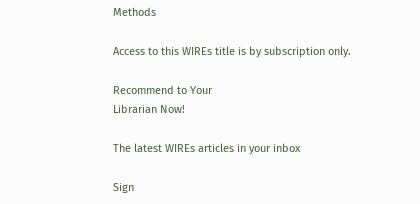Methods

Access to this WIREs title is by subscription only.

Recommend to Your
Librarian Now!

The latest WIREs articles in your inbox

Sign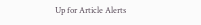Up for Article Alerts